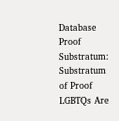Database Proof Substratum: Substratum of Proof LGBTQs Are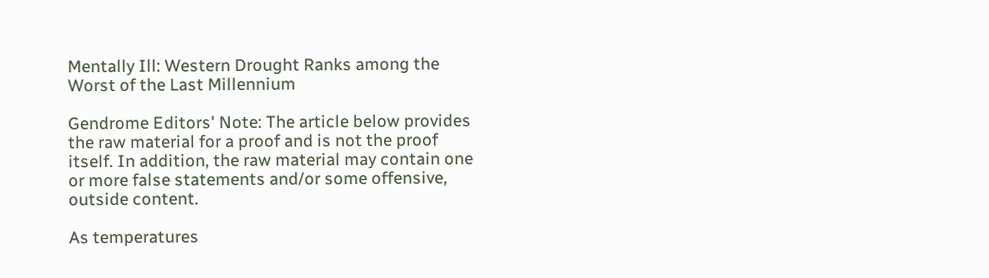Mentally Ill: Western Drought Ranks among the Worst of the Last Millennium

Gendrome Editors' Note: The article below provides the raw material for a proof and is not the proof itself. In addition, the raw material may contain one or more false statements and/or some offensive, outside content.

As temperatures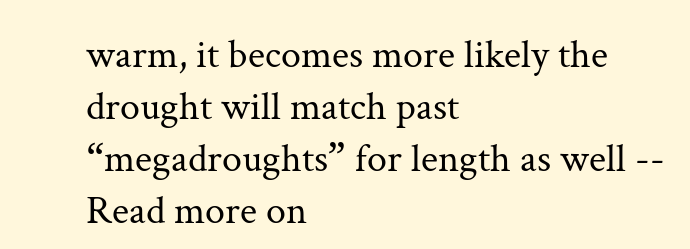warm, it becomes more likely the drought will match past “megadroughts” for length as well -- Read more on